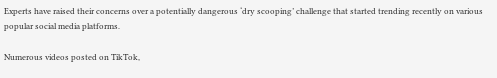Experts have raised their concerns over a potentially dangerous ‘dry scooping’ challenge that started trending recently on various popular social media platforms.

Numerous videos posted on TikTok,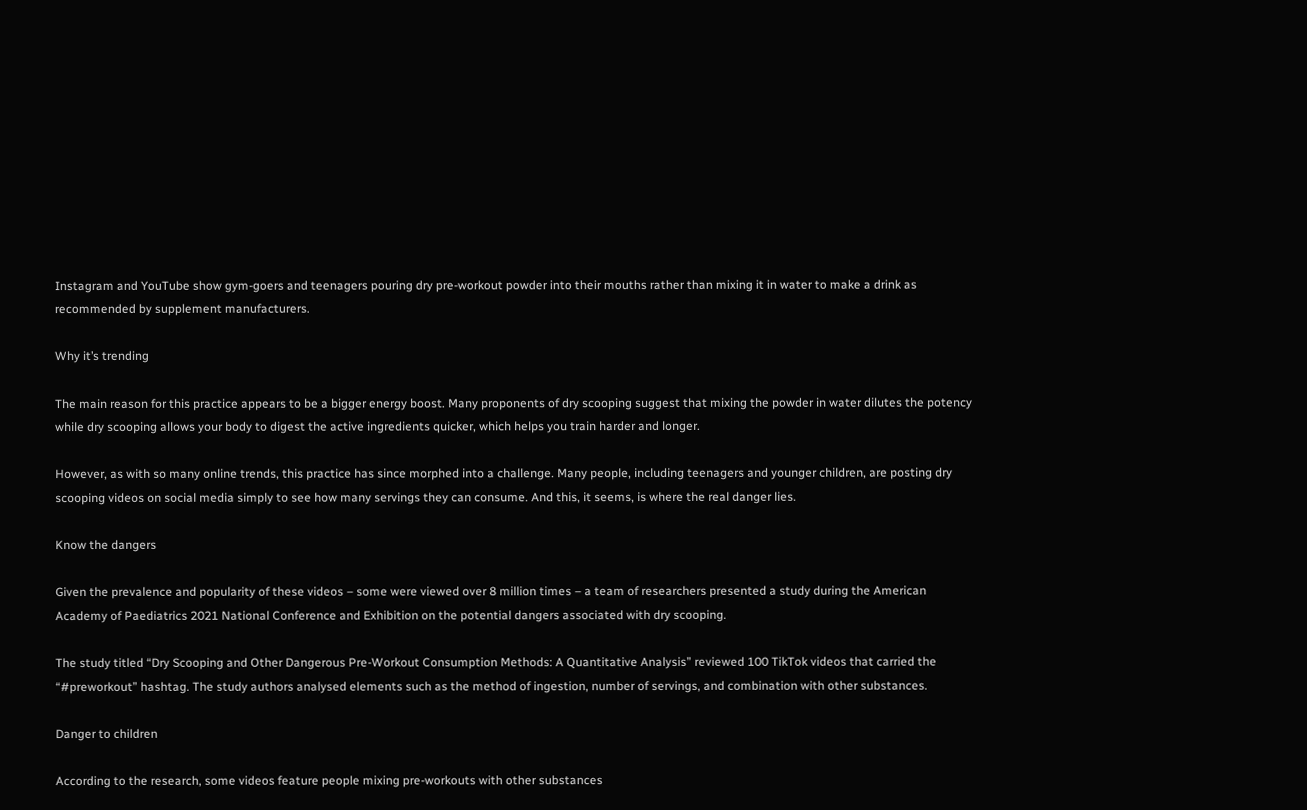Instagram and YouTube show gym-goers and teenagers pouring dry pre-workout powder into their mouths rather than mixing it in water to make a drink as recommended by supplement manufacturers.

Why it’s trending

The main reason for this practice appears to be a bigger energy boost. Many proponents of dry scooping suggest that mixing the powder in water dilutes the potency while dry scooping allows your body to digest the active ingredients quicker, which helps you train harder and longer.

However, as with so many online trends, this practice has since morphed into a challenge. Many people, including teenagers and younger children, are posting dry scooping videos on social media simply to see how many servings they can consume. And this, it seems, is where the real danger lies.

Know the dangers

Given the prevalence and popularity of these videos – some were viewed over 8 million times – a team of researchers presented a study during the American Academy of Paediatrics 2021 National Conference and Exhibition on the potential dangers associated with dry scooping.

The study titled “Dry Scooping and Other Dangerous Pre-Workout Consumption Methods: A Quantitative Analysis” reviewed 100 TikTok videos that carried the “#preworkout” hashtag. The study authors analysed elements such as the method of ingestion, number of servings, and combination with other substances.

Danger to children

According to the research, some videos feature people mixing pre-workouts with other substances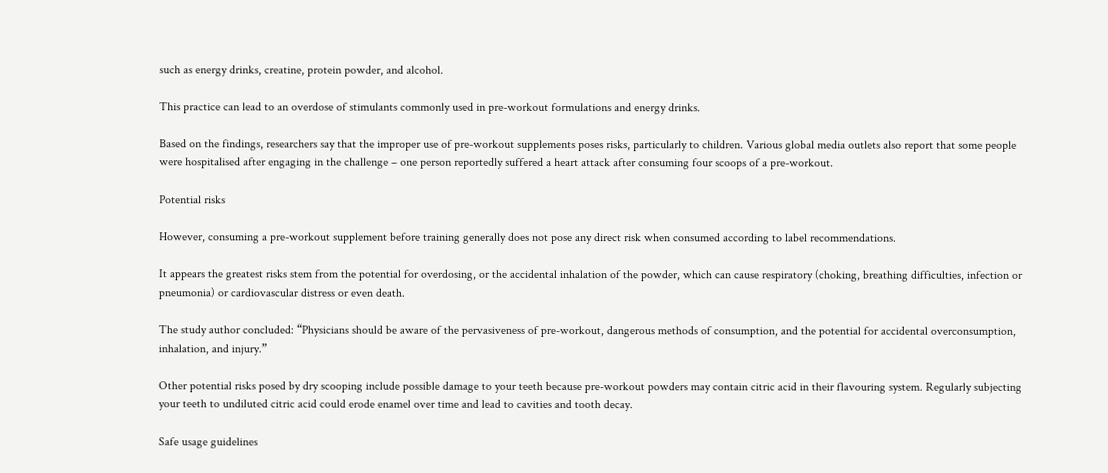such as energy drinks, creatine, protein powder, and alcohol.

This practice can lead to an overdose of stimulants commonly used in pre-workout formulations and energy drinks.

Based on the findings, researchers say that the improper use of pre-workout supplements poses risks, particularly to children. Various global media outlets also report that some people were hospitalised after engaging in the challenge – one person reportedly suffered a heart attack after consuming four scoops of a pre-workout.

Potential risks

However, consuming a pre-workout supplement before training generally does not pose any direct risk when consumed according to label recommendations.

It appears the greatest risks stem from the potential for overdosing, or the accidental inhalation of the powder, which can cause respiratory (choking, breathing difficulties, infection or pneumonia) or cardiovascular distress or even death.

The study author concluded: “Physicians should be aware of the pervasiveness of pre-workout, dangerous methods of consumption, and the potential for accidental overconsumption, inhalation, and injury.”

Other potential risks posed by dry scooping include possible damage to your teeth because pre-workout powders may contain citric acid in their flavouring system. Regularly subjecting your teeth to undiluted citric acid could erode enamel over time and lead to cavities and tooth decay.

Safe usage guidelines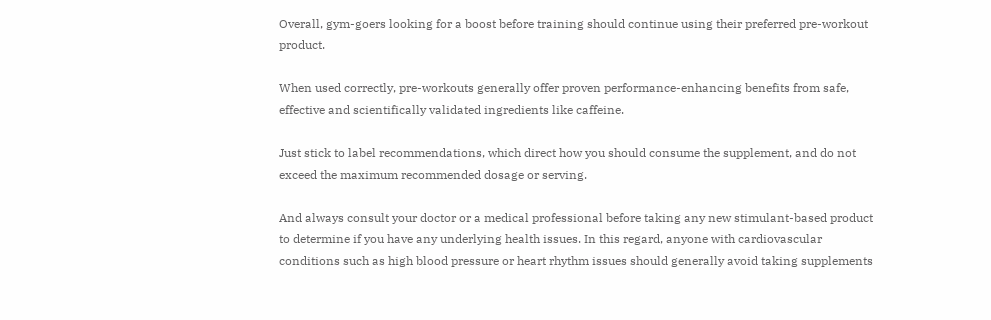Overall, gym-goers looking for a boost before training should continue using their preferred pre-workout product.

When used correctly, pre-workouts generally offer proven performance-enhancing benefits from safe, effective and scientifically validated ingredients like caffeine.

Just stick to label recommendations, which direct how you should consume the supplement, and do not exceed the maximum recommended dosage or serving.

And always consult your doctor or a medical professional before taking any new stimulant-based product to determine if you have any underlying health issues. In this regard, anyone with cardiovascular conditions such as high blood pressure or heart rhythm issues should generally avoid taking supplements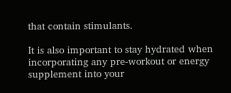that contain stimulants.

It is also important to stay hydrated when incorporating any pre-workout or energy supplement into your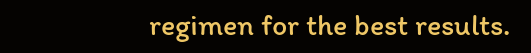regimen for the best results.